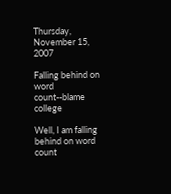Thursday, November 15, 2007

Falling behind on word count--blame college

Well, I am falling behind on word count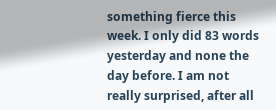something fierce this week. I only did 83 words yesterday and none the day before. I am not really surprised, after all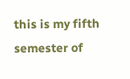this is my fifth semester of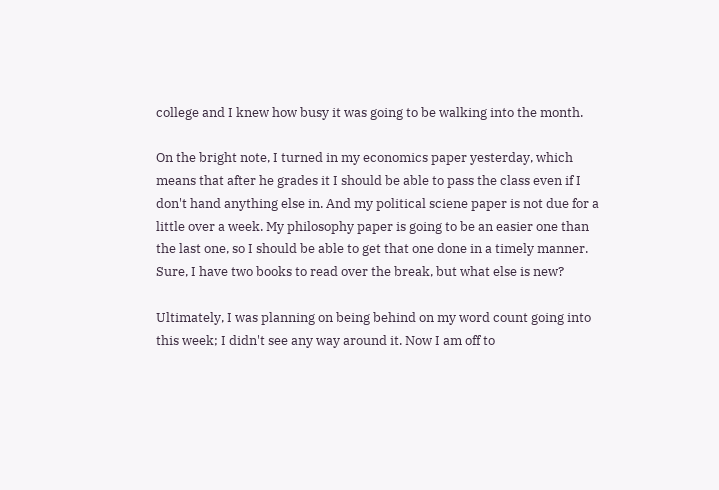college and I knew how busy it was going to be walking into the month.

On the bright note, I turned in my economics paper yesterday, which means that after he grades it I should be able to pass the class even if I don't hand anything else in. And my political sciene paper is not due for a little over a week. My philosophy paper is going to be an easier one than the last one, so I should be able to get that one done in a timely manner. Sure, I have two books to read over the break, but what else is new?

Ultimately, I was planning on being behind on my word count going into this week; I didn't see any way around it. Now I am off to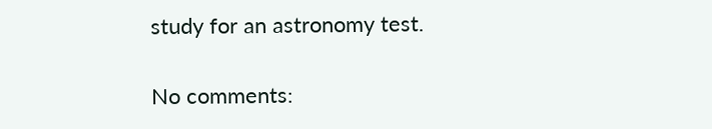study for an astronomy test.

No comments: